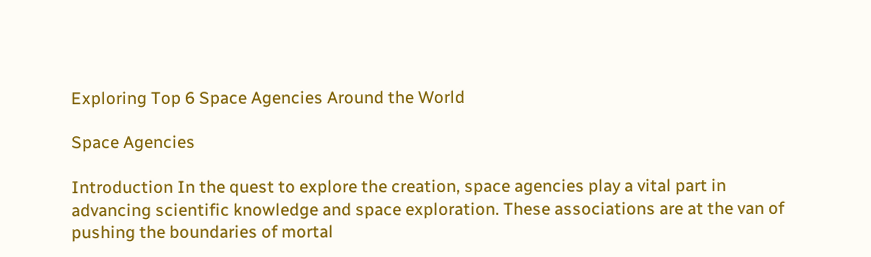Exploring Top 6 Space Agencies Around the World

Space Agencies

Introduction In the quest to explore the creation, space agencies play a vital part in advancing scientific knowledge and space exploration. These associations are at the van of pushing the boundaries of mortal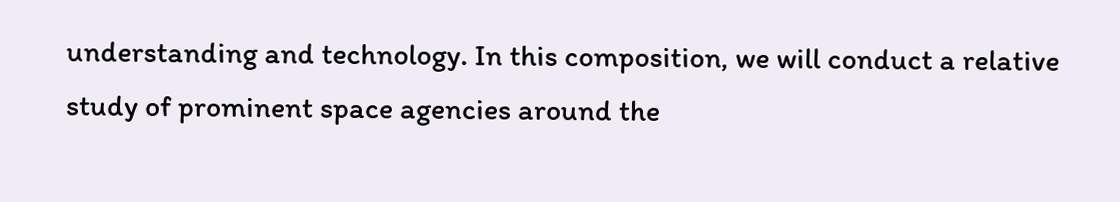understanding and technology. In this composition, we will conduct a relative study of prominent space agencies around the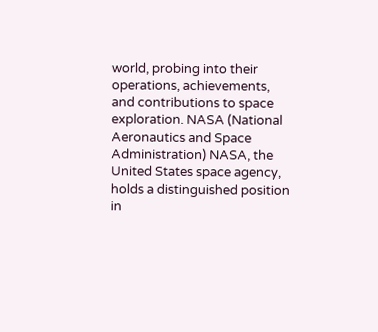world, probing into their operations, achievements, and contributions to space exploration. NASA (National Aeronautics and Space Administration) NASA, the United States space agency, holds a distinguished position in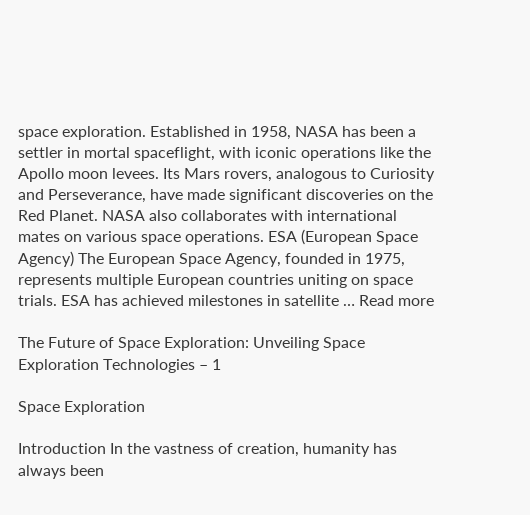space exploration. Established in 1958, NASA has been a settler in mortal spaceflight, with iconic operations like the Apollo moon levees. Its Mars rovers, analogous to Curiosity and Perseverance, have made significant discoveries on the Red Planet. NASA also collaborates with international mates on various space operations. ESA (European Space Agency) The European Space Agency, founded in 1975, represents multiple European countries uniting on space trials. ESA has achieved milestones in satellite … Read more

The Future of Space Exploration: Unveiling Space Exploration Technologies – 1

Space Exploration

Introduction In the vastness of creation, humanity has always been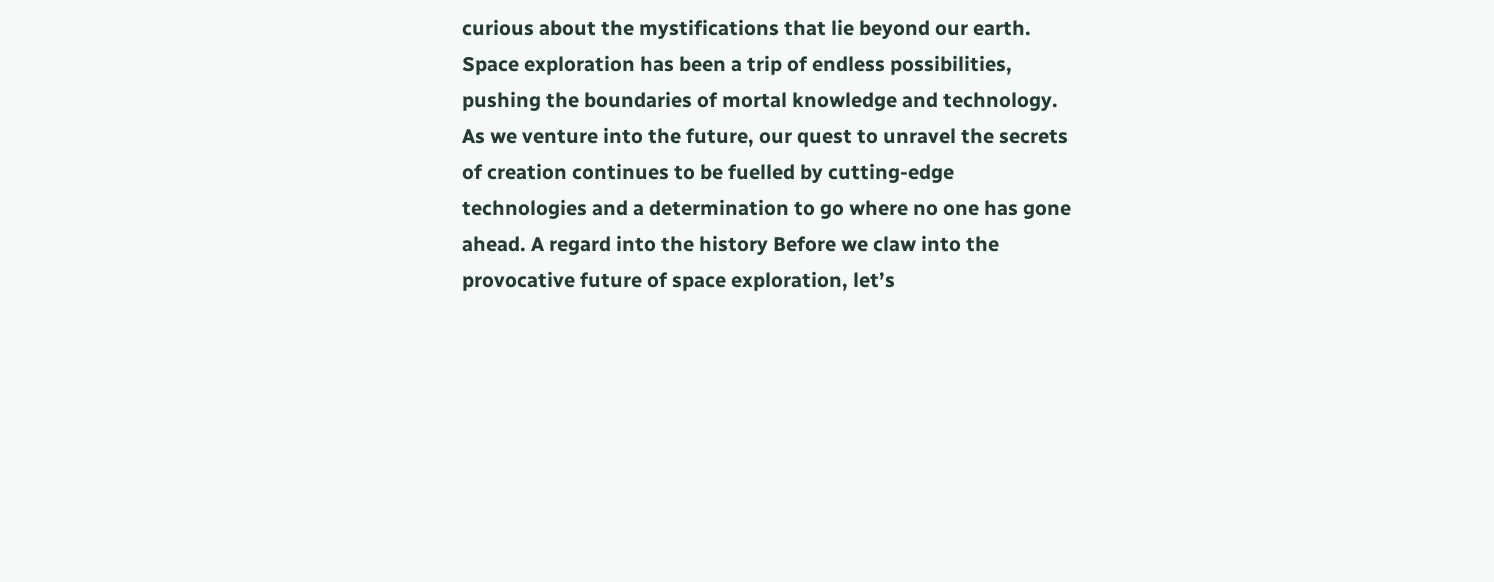curious about the mystifications that lie beyond our earth. Space exploration has been a trip of endless possibilities, pushing the boundaries of mortal knowledge and technology. As we venture into the future, our quest to unravel the secrets of creation continues to be fuelled by cutting-edge technologies and a determination to go where no one has gone ahead. A regard into the history Before we claw into the provocative future of space exploration, let’s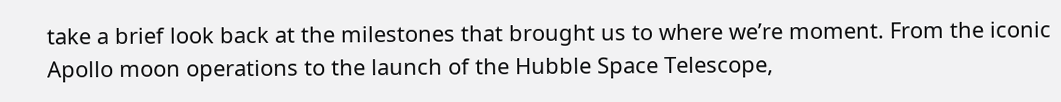take a brief look back at the milestones that brought us to where we’re moment. From the iconic Apollo moon operations to the launch of the Hubble Space Telescope,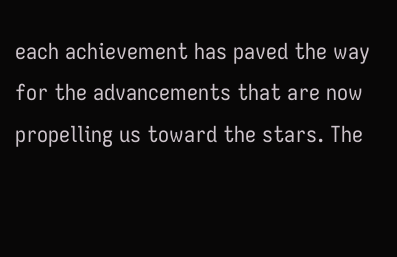each achievement has paved the way for the advancements that are now propelling us toward the stars. The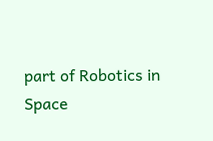part of Robotics in Space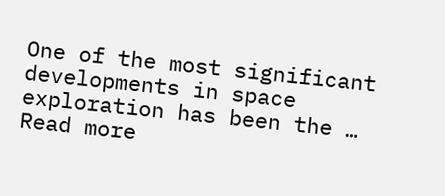One of the most significant developments in space exploration has been the … Read more